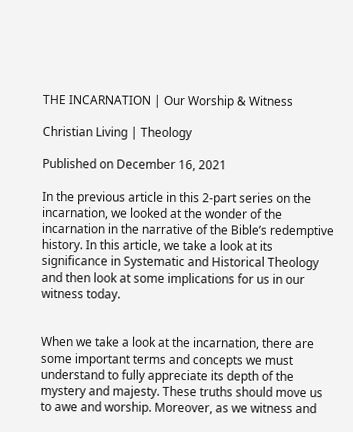THE INCARNATION | Our Worship & Witness

Christian Living | Theology

Published on December 16, 2021

In the previous article in this 2-part series on the incarnation, we looked at the wonder of the incarnation in the narrative of the Bible’s redemptive history. In this article, we take a look at its significance in Systematic and Historical Theology and then look at some implications for us in our witness today.


When we take a look at the incarnation, there are some important terms and concepts we must understand to fully appreciate its depth of the mystery and majesty. These truths should move us to awe and worship. Moreover, as we witness and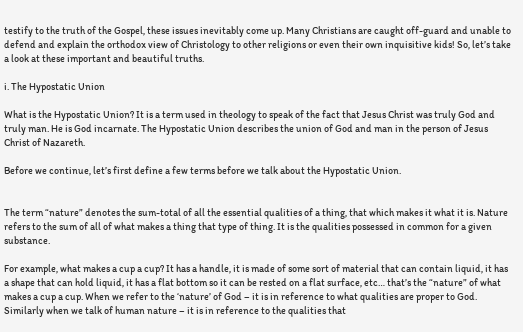testify to the truth of the Gospel, these issues inevitably come up. Many Christians are caught off-guard and unable to defend and explain the orthodox view of Christology to other religions or even their own inquisitive kids! So, let’s take a look at these important and beautiful truths.

i. The Hypostatic Union

What is the Hypostatic Union? It is a term used in theology to speak of the fact that Jesus Christ was truly God and truly man. He is God incarnate. The Hypostatic Union describes the union of God and man in the person of Jesus Christ of Nazareth.

Before we continue, let’s first define a few terms before we talk about the Hypostatic Union.


The term “nature” denotes the sum-total of all the essential qualities of a thing, that which makes it what it is. Nature refers to the sum of all of what makes a thing that type of thing. It is the qualities possessed in common for a given substance.

For example, what makes a cup a cup? It has a handle, it is made of some sort of material that can contain liquid, it has a shape that can hold liquid, it has a flat bottom so it can be rested on a flat surface, etc… that’s the “nature” of what makes a cup a cup. When we refer to the ‘nature’ of God – it is in reference to what qualities are proper to God. Similarly when we talk of human nature – it is in reference to the qualities that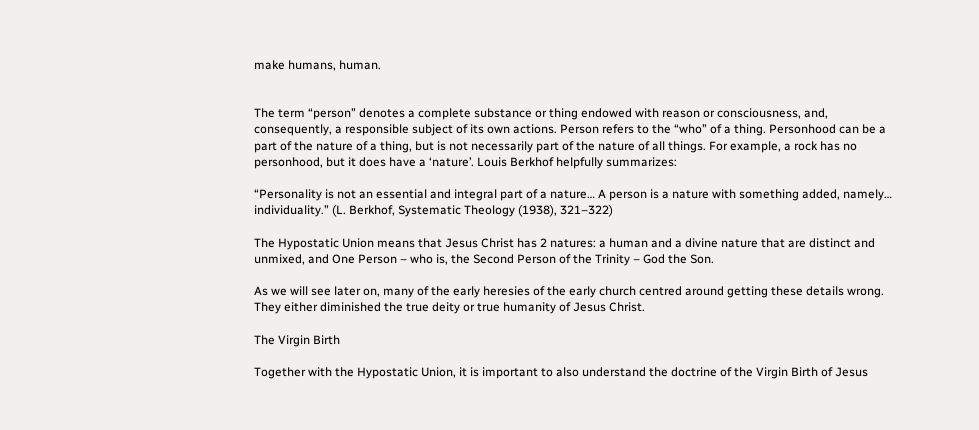make humans, human.


The term “person” denotes a complete substance or thing endowed with reason or consciousness, and, consequently, a responsible subject of its own actions. Person refers to the “who” of a thing. Personhood can be a part of the nature of a thing, but is not necessarily part of the nature of all things. For example, a rock has no personhood, but it does have a ‘nature’. Louis Berkhof helpfully summarizes:

“Personality is not an essential and integral part of a nature… A person is a nature with something added, namely… individuality.” (L. Berkhof, Systematic Theology (1938), 321–322)

The Hypostatic Union means that Jesus Christ has 2 natures: a human and a divine nature that are distinct and unmixed, and One Person – who is, the Second Person of the Trinity – God the Son.

As we will see later on, many of the early heresies of the early church centred around getting these details wrong. They either diminished the true deity or true humanity of Jesus Christ.

The Virgin Birth

Together with the Hypostatic Union, it is important to also understand the doctrine of the Virgin Birth of Jesus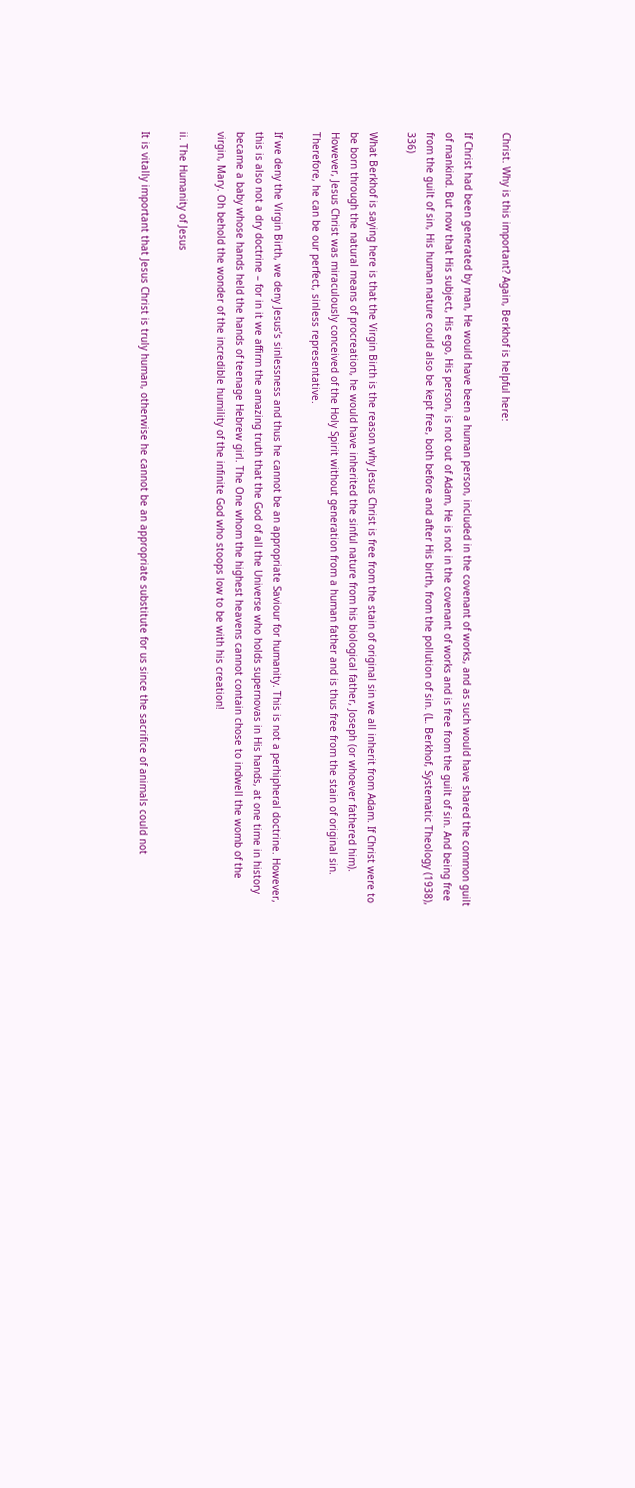Christ. Why is this important? Again, Berkhof is helpful here:

If Christ had been generated by man, He would have been a human person, included in the covenant of works, and as such would have shared the common guilt of mankind. But now that His subject, His ego, His person, is not out of Adam, He is not in the covenant of works and is free from the guilt of sin. And being free from the guilt of sin, His human nature could also be kept free, both before and after His birth, from the pollution of sin. (L. Berkhof, Systematic Theology (1938), 336)

What Berkhof is saying here is that the Virgin Birth is the reason why Jesus Christ is free from the stain of original sin we all inherit from Adam. If Christ were to be born through the natural means of procreation, he would have inherited the sinful nature from his biological father, Joseph (or whoever fathered him). However, Jesus Christ was miraculously conceived of the Holy Spirit without generation from a human father and is thus free from the stain of original sin. Therefore, he can be our perfect, sinless representative.

If we deny the Virgin Birth, we deny Jesus’s sinlessness and thus he cannot be an appropriate Saviour for humanity. This is not a perhipheral doctrine. However, this is also not a dry doctrine – for in it we affirm the amazing truth that the God of all the Universe who holds supernovas in His hands, at one time in history became a baby whose hands held the hands of teenage Hebrew girl. The One whom the highest heavens cannot contain chose to indwell the womb of the virgin, Mary. Oh behold the wonder of the incredible humility of the infinite God who stoops low to be with his creation!

ii. The Humanity of Jesus

It is vitally important that Jesus Christ is truly human, otherwise he cannot be an appropriate substitute for us since the sacrifice of animals could not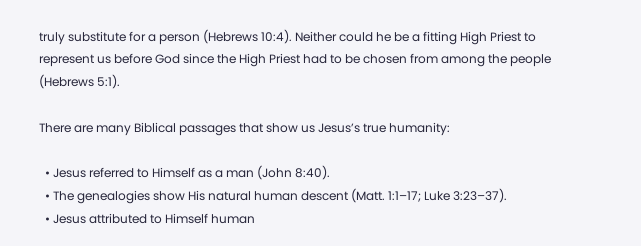truly substitute for a person (Hebrews 10:4). Neither could he be a fitting High Priest to represent us before God since the High Priest had to be chosen from among the people (Hebrews 5:1).

There are many Biblical passages that show us Jesus’s true humanity:

  • Jesus referred to Himself as a man (John 8:40).
  • The genealogies show His natural human descent (Matt. 1:1–17; Luke 3:23–37).
  • Jesus attributed to Himself human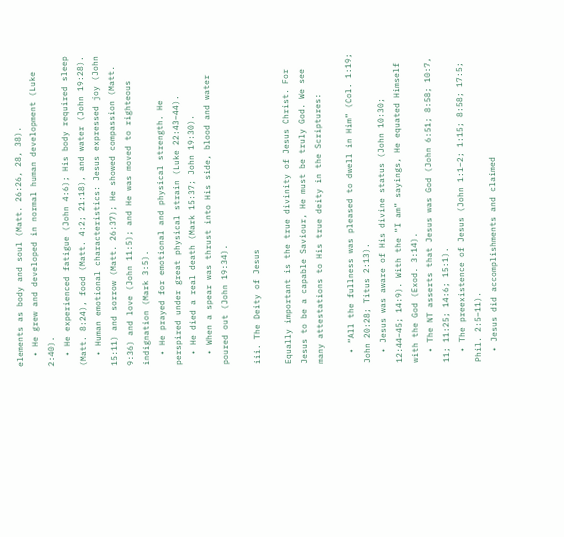elements as body and soul (Matt. 26:26, 28, 38).
  • He grew and developed in normal human development (Luke 2:40).
  • He experienced fatigue (John 4:6); His body required sleep (Matt. 8:24), food (Matt. 4:2; 21:18), and water (John 19:28).
  • Human emotional characteristics: Jesus expressed joy (John 15:11) and sorrow (Matt. 26:37); He showed compassion (Matt. 9:36) and love (John 11:5); and He was moved to righteous indignation (Mark 3:5).
  • He prayed for emotional and physical strength. He perspired under great physical strain (Luke 22:43–44).
  • He died a real death (Mark 15:37; John 19:30).
  • When a spear was thrust into His side, blood and water poured out (John 19:34).

iii. The Deity of Jesus

Equally important is the true divinity of Jesus Christ. For Jesus to be a capable Saviour, He must be truly God. We see many attestations to His true deity in the Scriptures:

  • “All the fullness was pleased to dwell in Him” (Col. 1:19; John 20:28; Titus 2:13).
  • Jesus was aware of His divine status (John 10:30; 12:44–45; 14:9). With the “I am” sayings, He equated Himself with the God (Exod. 3:14).
  • The NT asserts that Jesus was God (John 6:51; 8:58; 10:7, 11; 11:25; 14:6; 15:1).
  • The preexistence of Jesus (John 1:1–2; 1:15; 8:58; 17:5; Phil. 2:5–11).
  • Jesus did accomplishments and claimed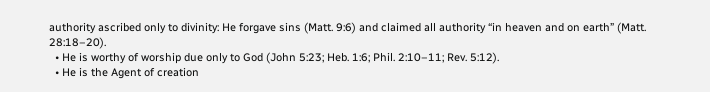authority ascribed only to divinity: He forgave sins (Matt. 9:6) and claimed all authority “in heaven and on earth” (Matt. 28:18–20).
  • He is worthy of worship due only to God (John 5:23; Heb. 1:6; Phil. 2:10–11; Rev. 5:12).
  • He is the Agent of creation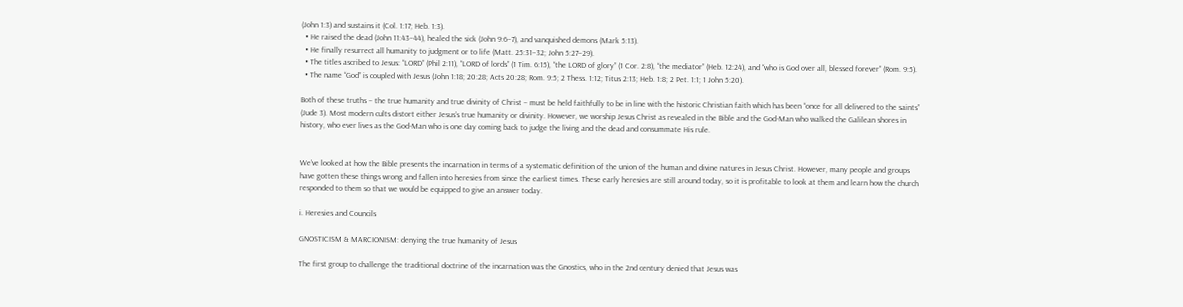(John 1:3) and sustains it (Col. 1:17; Heb. 1:3).
  • He raised the dead (John 11:43–44), healed the sick (John 9:6–7), and vanquished demons (Mark 5:13).
  • He finally resurrect all humanity to judgment or to life (Matt. 25:31–32; John 5:27–29).
  • The titles ascribed to Jesus: “LORD” (Phil 2:11), “LORD of lords” (1 Tim. 6:15), “the LORD of glory” (1 Cor. 2:8), “the mediator” (Heb. 12:24), and “who is God over all, blessed forever” (Rom. 9:5).
  • The name “God” is coupled with Jesus (John 1:18; 20:28; Acts 20:28; Rom. 9:5; 2 Thess. 1:12; Titus 2:13; Heb. 1:8; 2 Pet. 1:1; 1 John 5:20).

Both of these truths – the true humanity and true divinity of Christ – must be held faithfully to be in line with the historic Christian faith which has been “once for all delivered to the saints” (Jude 3). Most modern cults distort either Jesus’s true humanity or divinity. However, we worship Jesus Christ as revealed in the Bible and the God-Man who walked the Galilean shores in history, who ever lives as the God-Man who is one day coming back to judge the living and the dead and consummate His rule.


We’ve looked at how the Bible presents the incarnation in terms of a systematic definition of the union of the human and divine natures in Jesus Christ. However, many people and groups have gotten these things wrong and fallen into heresies from since the earliest times. These early heresies are still around today, so it is profitable to look at them and learn how the church responded to them so that we would be equipped to give an answer today.

i. Heresies and Councils

GNOSTICISM & MARCIONISM: denying the true humanity of Jesus

The first group to challenge the traditional doctrine of the incarnation was the Gnostics, who in the 2nd century denied that Jesus was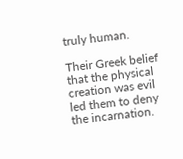truly human.

Their Greek belief that the physical creation was evil led them to deny the incarnation.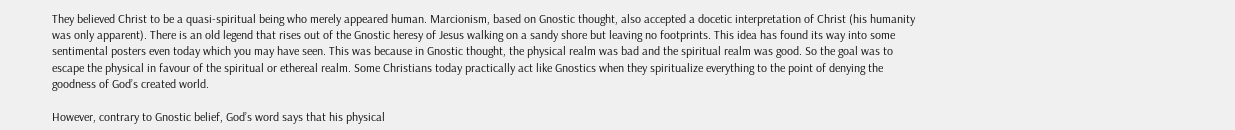They believed Christ to be a quasi-spiritual being who merely appeared human. Marcionism, based on Gnostic thought, also accepted a docetic interpretation of Christ (his humanity was only apparent). There is an old legend that rises out of the Gnostic heresy of Jesus walking on a sandy shore but leaving no footprints. This idea has found its way into some sentimental posters even today which you may have seen. This was because in Gnostic thought, the physical realm was bad and the spiritual realm was good. So the goal was to escape the physical in favour of the spiritual or ethereal realm. Some Christians today practically act like Gnostics when they spiritualize everything to the point of denying the goodness of God’s created world.

However, contrary to Gnostic belief, God’s word says that his physical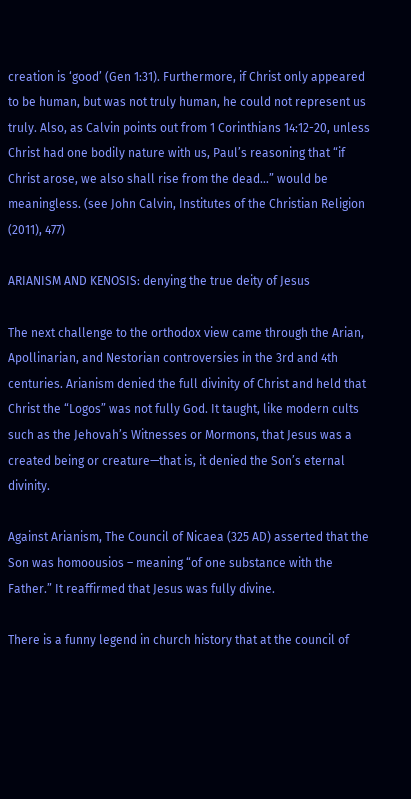creation is ‘good’ (Gen 1:31). Furthermore, if Christ only appeared to be human, but was not truly human, he could not represent us truly. Also, as Calvin points out from 1 Corinthians 14:12-20, unless Christ had one bodily nature with us, Paul’s reasoning that “if Christ arose, we also shall rise from the dead…” would be meaningless. (see John Calvin, Institutes of the Christian Religion (2011), 477)

ARIANISM AND KENOSIS: denying the true deity of Jesus

The next challenge to the orthodox view came through the Arian, Apollinarian, and Nestorian controversies in the 3rd and 4th centuries. Arianism denied the full divinity of Christ and held that Christ the “Logos” was not fully God. It taught, like modern cults such as the Jehovah’s Witnesses or Mormons, that Jesus was a created being or creature—that is, it denied the Son’s eternal divinity.

Against Arianism, The Council of Nicaea (325 AD) asserted that the Son was homoousios – meaning “of one substance with the Father.” It reaffirmed that Jesus was fully divine.

There is a funny legend in church history that at the council of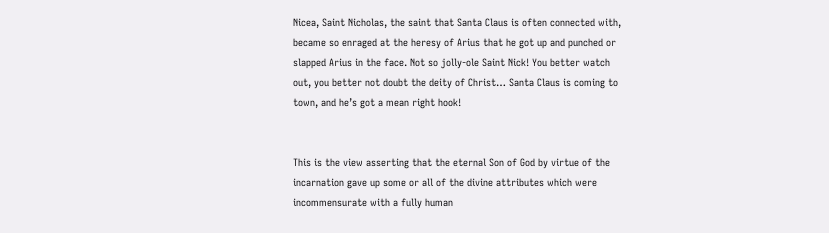Nicea, Saint Nicholas, the saint that Santa Claus is often connected with, became so enraged at the heresy of Arius that he got up and punched or slapped Arius in the face. Not so jolly-ole Saint Nick! You better watch out, you better not doubt the deity of Christ… Santa Claus is coming to town, and he’s got a mean right hook!


This is the view asserting that the eternal Son of God by virtue of the incarnation gave up some or all of the divine attributes which were incommensurate with a fully human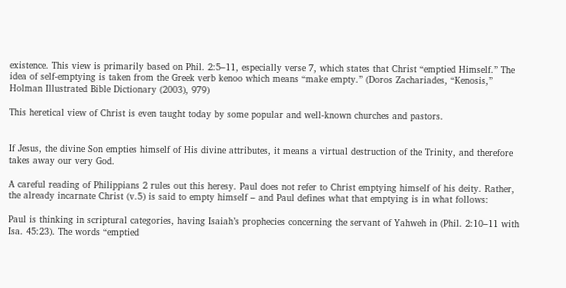existence. This view is primarily based on Phil. 2:5–11, especially verse 7, which states that Christ “emptied Himself.” The idea of self-emptying is taken from the Greek verb kenoo which means “make empty.” (Doros Zachariades, “Kenosis,” Holman Illustrated Bible Dictionary (2003), 979)

This heretical view of Christ is even taught today by some popular and well-known churches and pastors.


If Jesus, the divine Son empties himself of His divine attributes, it means a virtual destruction of the Trinity, and therefore takes away our very God.

A careful reading of Philippians 2 rules out this heresy. Paul does not refer to Christ emptying himself of his deity. Rather, the already incarnate Christ (v.5) is said to empty himself – and Paul defines what that emptying is in what follows:

Paul is thinking in scriptural categories, having Isaiah’s prophecies concerning the servant of Yahweh in (Phil. 2:10–11 with Isa. 45:23). The words “emptied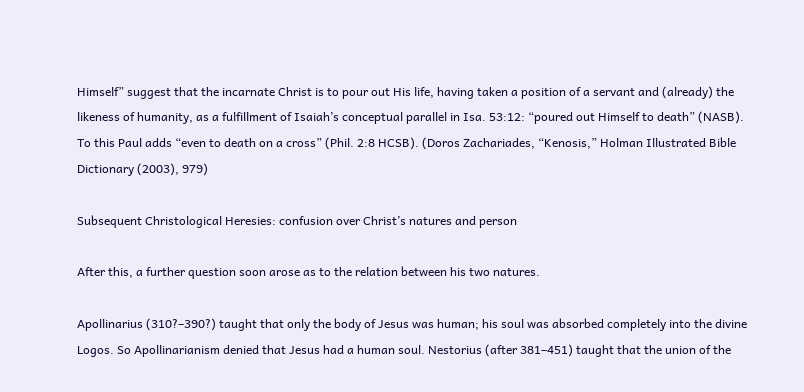Himself” suggest that the incarnate Christ is to pour out His life, having taken a position of a servant and (already) the likeness of humanity, as a fulfillment of Isaiah’s conceptual parallel in Isa. 53:12: “poured out Himself to death” (NASB). To this Paul adds “even to death on a cross” (Phil. 2:8 HCSB). (Doros Zachariades, “Kenosis,” Holman Illustrated Bible Dictionary (2003), 979)

Subsequent Christological Heresies: confusion over Christ’s natures and person

After this, a further question soon arose as to the relation between his two natures.

Apollinarius (310?–390?) taught that only the body of Jesus was human; his soul was absorbed completely into the divine Logos. So Apollinarianism denied that Jesus had a human soul. Nestorius (after 381–451) taught that the union of the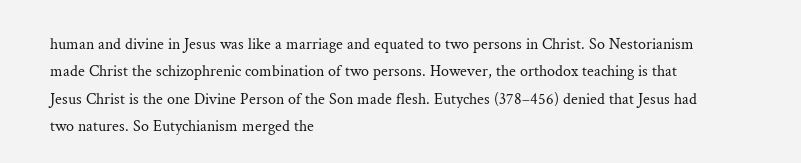human and divine in Jesus was like a marriage and equated to two persons in Christ. So Nestorianism made Christ the schizophrenic combination of two persons. However, the orthodox teaching is that Jesus Christ is the one Divine Person of the Son made flesh. Eutyches (378–456) denied that Jesus had two natures. So Eutychianism merged the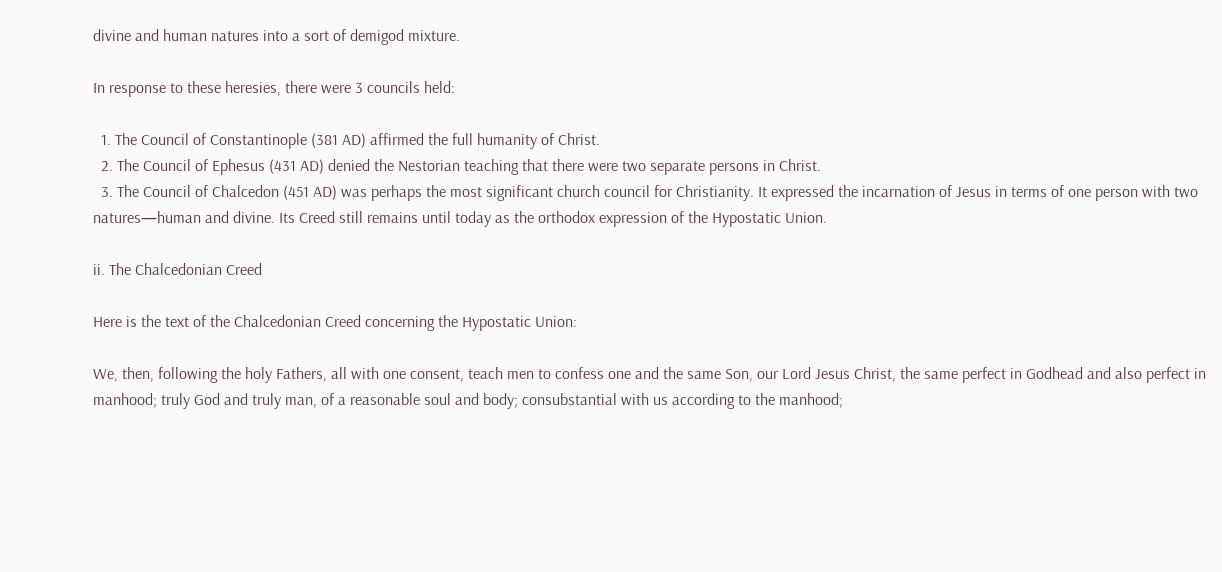divine and human natures into a sort of demigod mixture.

In response to these heresies, there were 3 councils held:

  1. The Council of Constantinople (381 AD) affirmed the full humanity of Christ.
  2. The Council of Ephesus (431 AD) denied the Nestorian teaching that there were two separate persons in Christ.
  3. The Council of Chalcedon (451 AD) was perhaps the most significant church council for Christianity. It expressed the incarnation of Jesus in terms of one person with two natures—human and divine. Its Creed still remains until today as the orthodox expression of the Hypostatic Union.

ii. The Chalcedonian Creed

Here is the text of the Chalcedonian Creed concerning the Hypostatic Union:

We, then, following the holy Fathers, all with one consent, teach men to confess one and the same Son, our Lord Jesus Christ, the same perfect in Godhead and also perfect in manhood; truly God and truly man, of a reasonable soul and body; consubstantial with us according to the manhood;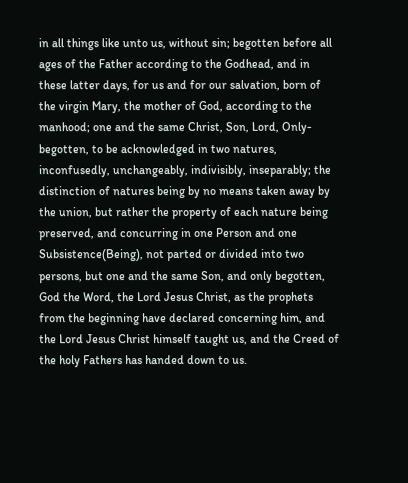in all things like unto us, without sin; begotten before all ages of the Father according to the Godhead, and in these latter days, for us and for our salvation, born of the virgin Mary, the mother of God, according to the manhood; one and the same Christ, Son, Lord, Only-begotten, to be acknowledged in two natures, inconfusedly, unchangeably, indivisibly, inseparably; the distinction of natures being by no means taken away by the union, but rather the property of each nature being preserved, and concurring in one Person and one Subsistence(Being), not parted or divided into two persons, but one and the same Son, and only begotten, God the Word, the Lord Jesus Christ, as the prophets from the beginning have declared concerning him, and the Lord Jesus Christ himself taught us, and the Creed of the holy Fathers has handed down to us.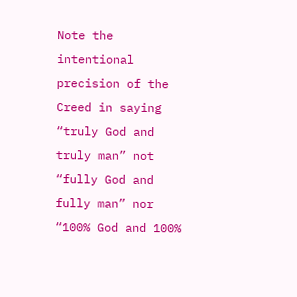Note the intentional precision of the Creed in saying “truly God and truly man” not “fully God and fully man” nor “100% God and 100%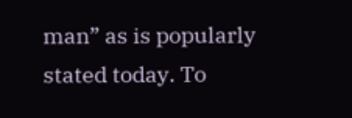man” as is popularly stated today. To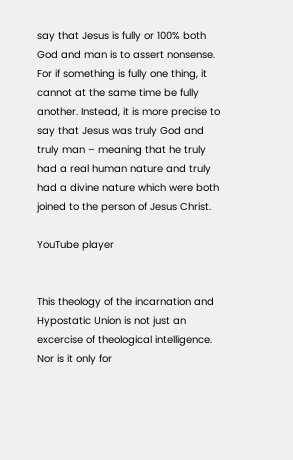say that Jesus is fully or 100% both God and man is to assert nonsense. For if something is fully one thing, it cannot at the same time be fully another. Instead, it is more precise to say that Jesus was truly God and truly man – meaning that he truly had a real human nature and truly had a divine nature which were both joined to the person of Jesus Christ.

YouTube player


This theology of the incarnation and Hypostatic Union is not just an excercise of theological intelligence. Nor is it only for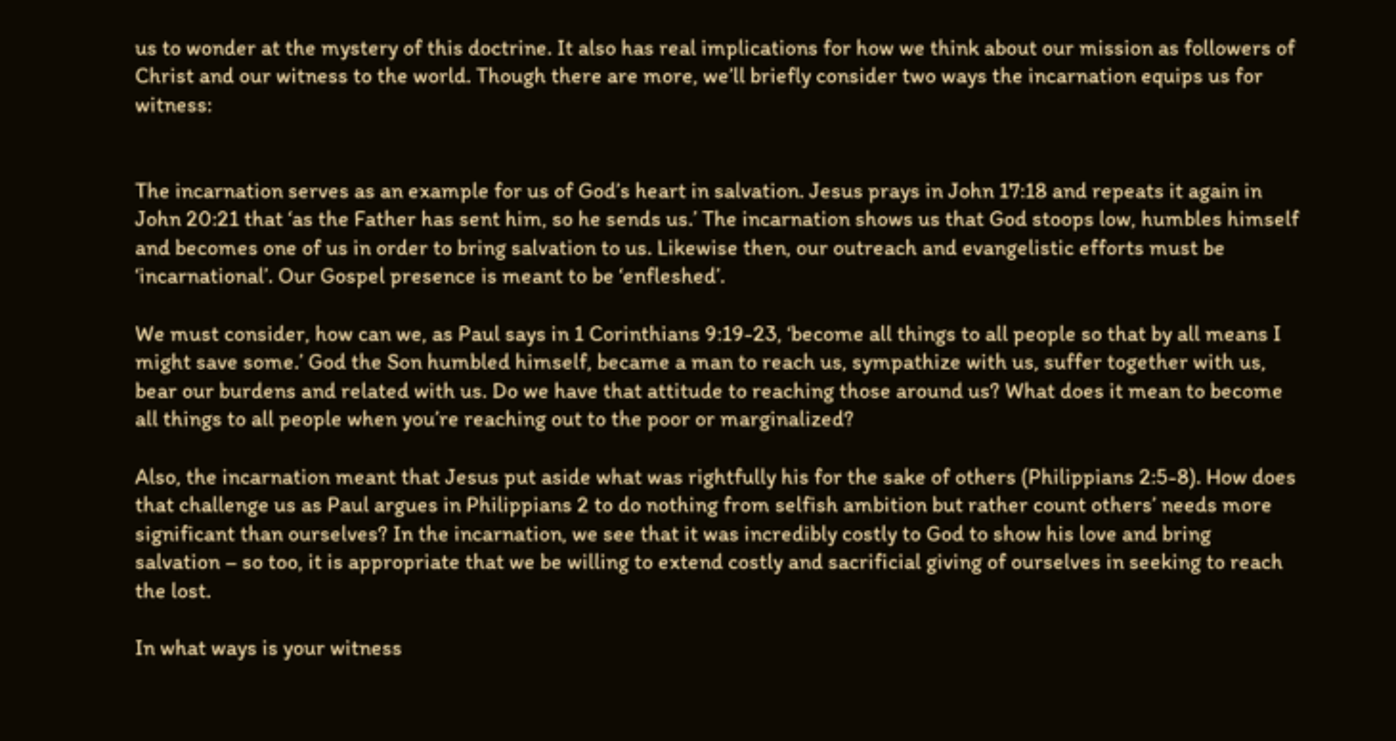us to wonder at the mystery of this doctrine. It also has real implications for how we think about our mission as followers of Christ and our witness to the world. Though there are more, we’ll briefly consider two ways the incarnation equips us for witness:


The incarnation serves as an example for us of God’s heart in salvation. Jesus prays in John 17:18 and repeats it again in John 20:21 that ‘as the Father has sent him, so he sends us.’ The incarnation shows us that God stoops low, humbles himself and becomes one of us in order to bring salvation to us. Likewise then, our outreach and evangelistic efforts must be ‘incarnational’. Our Gospel presence is meant to be ‘enfleshed’.

We must consider, how can we, as Paul says in 1 Corinthians 9:19-23, ‘become all things to all people so that by all means I might save some.’ God the Son humbled himself, became a man to reach us, sympathize with us, suffer together with us, bear our burdens and related with us. Do we have that attitude to reaching those around us? What does it mean to become all things to all people when you’re reaching out to the poor or marginalized?

Also, the incarnation meant that Jesus put aside what was rightfully his for the sake of others (Philippians 2:5-8). How does that challenge us as Paul argues in Philippians 2 to do nothing from selfish ambition but rather count others’ needs more significant than ourselves? In the incarnation, we see that it was incredibly costly to God to show his love and bring salvation – so too, it is appropriate that we be willing to extend costly and sacrificial giving of ourselves in seeking to reach the lost.

In what ways is your witness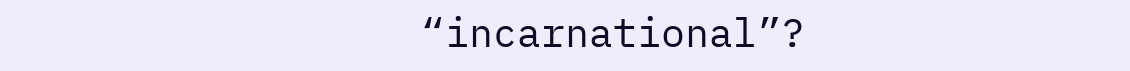“incarnational”?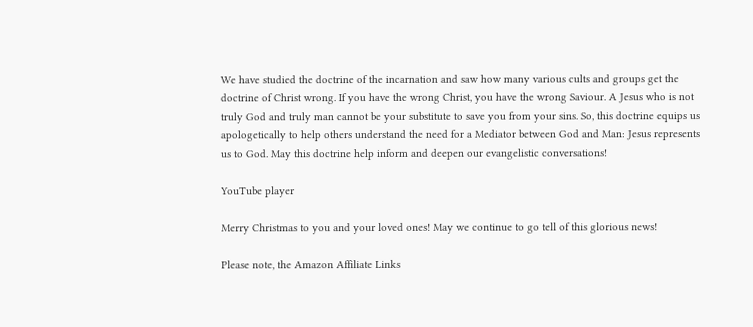We have studied the doctrine of the incarnation and saw how many various cults and groups get the doctrine of Christ wrong. If you have the wrong Christ, you have the wrong Saviour. A Jesus who is not truly God and truly man cannot be your substitute to save you from your sins. So, this doctrine equips us apologetically to help others understand the need for a Mediator between God and Man: Jesus represents us to God. May this doctrine help inform and deepen our evangelistic conversations!

YouTube player

Merry Christmas to you and your loved ones! May we continue to go tell of this glorious news!

Please note, the Amazon Affiliate Links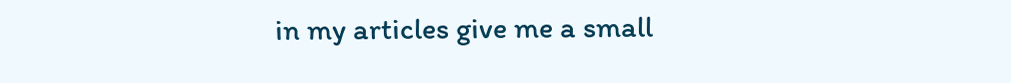in my articles give me a small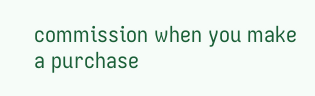commission when you make a purchase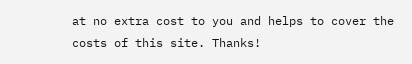at no extra cost to you and helps to cover the costs of this site. Thanks!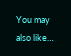You may also like…